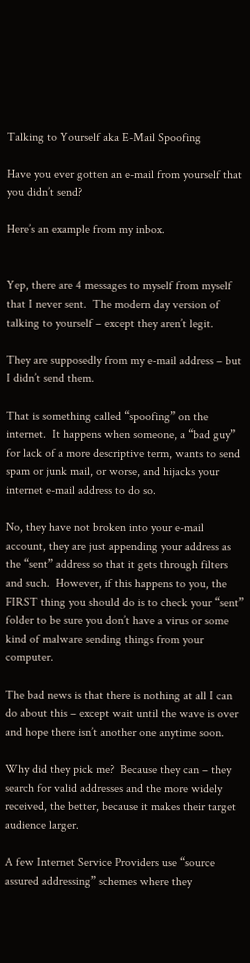Talking to Yourself aka E-Mail Spoofing

Have you ever gotten an e-mail from yourself that you didn’t send?

Here’s an example from my inbox.


Yep, there are 4 messages to myself from myself that I never sent.  The modern day version of talking to yourself – except they aren’t legit.

They are supposedly from my e-mail address – but I didn’t send them.

That is something called “spoofing” on the internet.  It happens when someone, a “bad guy” for lack of a more descriptive term, wants to send spam or junk mail, or worse, and hijacks your internet e-mail address to do so.

No, they have not broken into your e-mail account, they are just appending your address as the “sent” address so that it gets through filters and such.  However, if this happens to you, the FIRST thing you should do is to check your “sent” folder to be sure you don’t have a virus or some kind of malware sending things from your computer.

The bad news is that there is nothing at all I can do about this – except wait until the wave is over and hope there isn’t another one anytime soon.

Why did they pick me?  Because they can – they search for valid addresses and the more widely received, the better, because it makes their target audience larger.

A few Internet Service Providers use “source assured addressing” schemes where they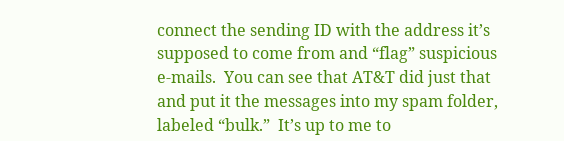connect the sending ID with the address it’s supposed to come from and “flag” suspicious e-mails.  You can see that AT&T did just that and put it the messages into my spam folder, labeled “bulk.”  It’s up to me to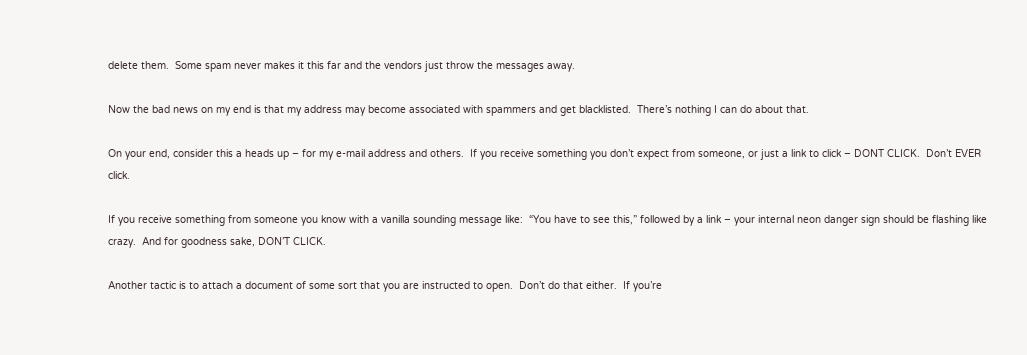delete them.  Some spam never makes it this far and the vendors just throw the messages away.

Now the bad news on my end is that my address may become associated with spammers and get blacklisted.  There’s nothing I can do about that.

On your end, consider this a heads up – for my e-mail address and others.  If you receive something you don’t expect from someone, or just a link to click – DONT CLICK.  Don’t EVER click.

If you receive something from someone you know with a vanilla sounding message like:  “You have to see this,” followed by a link – your internal neon danger sign should be flashing like crazy.  And for goodness sake, DON’T CLICK.

Another tactic is to attach a document of some sort that you are instructed to open.  Don’t do that either.  If you’re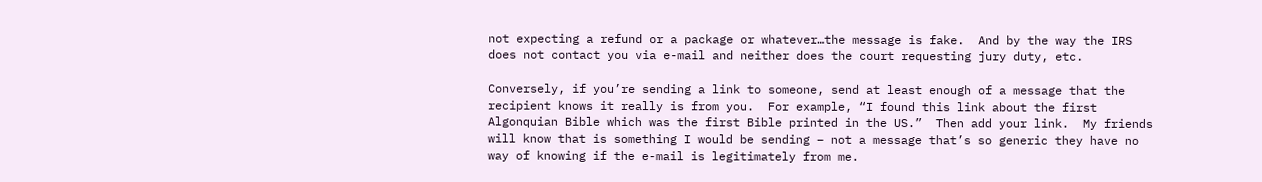not expecting a refund or a package or whatever…the message is fake.  And by the way the IRS does not contact you via e-mail and neither does the court requesting jury duty, etc.

Conversely, if you’re sending a link to someone, send at least enough of a message that the recipient knows it really is from you.  For example, “I found this link about the first Algonquian Bible which was the first Bible printed in the US.”  Then add your link.  My friends will know that is something I would be sending – not a message that’s so generic they have no way of knowing if the e-mail is legitimately from me.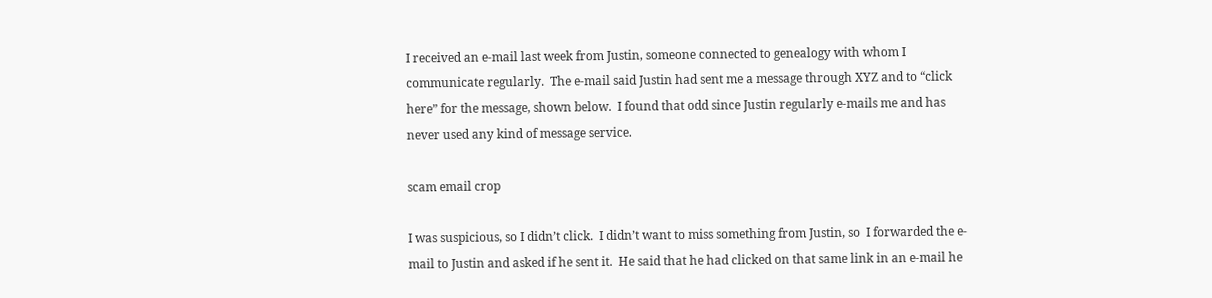I received an e-mail last week from Justin, someone connected to genealogy with whom I communicate regularly.  The e-mail said Justin had sent me a message through XYZ and to “click here” for the message, shown below.  I found that odd since Justin regularly e-mails me and has never used any kind of message service.

scam email crop

I was suspicious, so I didn’t click.  I didn’t want to miss something from Justin, so  I forwarded the e-mail to Justin and asked if he sent it.  He said that he had clicked on that same link in an e-mail he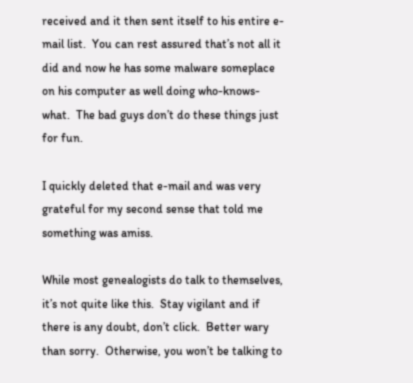received and it then sent itself to his entire e-mail list.  You can rest assured that’s not all it did and now he has some malware someplace on his computer as well doing who-knows-what.  The bad guys don’t do these things just for fun.

I quickly deleted that e-mail and was very grateful for my second sense that told me something was amiss.

While most genealogists do talk to themselves, it’s not quite like this.  Stay vigilant and if there is any doubt, don’t click.  Better wary than sorry.  Otherwise, you won’t be talking to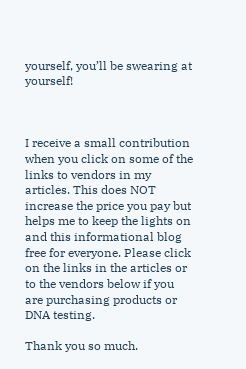yourself, you’ll be swearing at yourself!



I receive a small contribution when you click on some of the links to vendors in my articles. This does NOT increase the price you pay but helps me to keep the lights on and this informational blog free for everyone. Please click on the links in the articles or to the vendors below if you are purchasing products or DNA testing.

Thank you so much.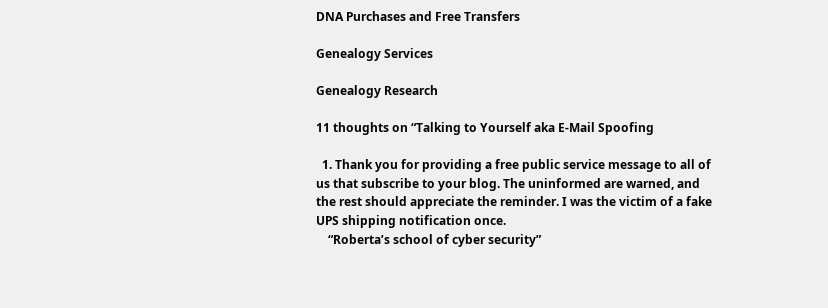DNA Purchases and Free Transfers

Genealogy Services

Genealogy Research

11 thoughts on “Talking to Yourself aka E-Mail Spoofing

  1. Thank you for providing a free public service message to all of us that subscribe to your blog. The uninformed are warned, and the rest should appreciate the reminder. I was the victim of a fake UPS shipping notification once.
    “Roberta’s school of cyber security”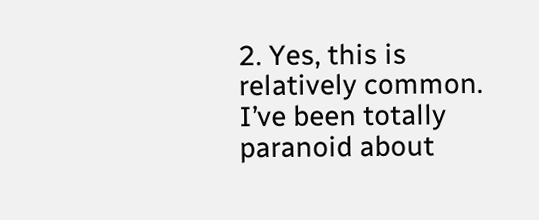2. Yes, this is relatively common. I’ve been totally paranoid about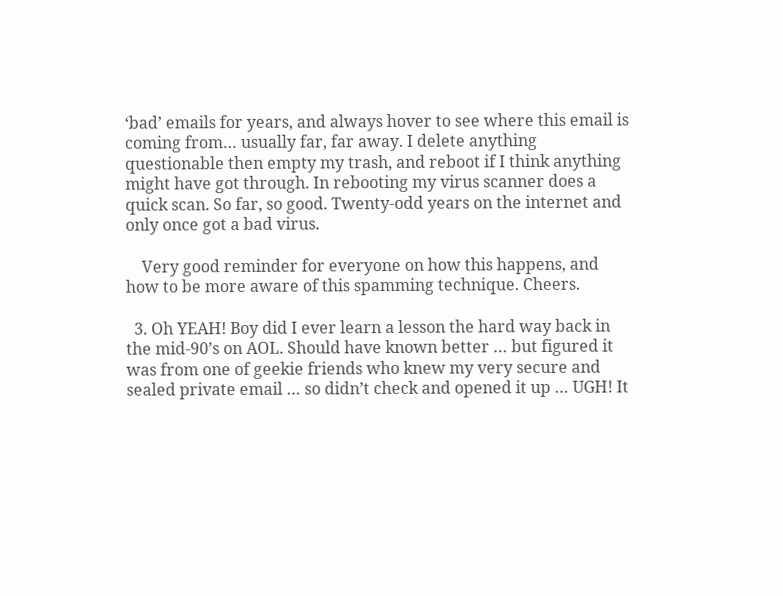‘bad’ emails for years, and always hover to see where this email is coming from… usually far, far away. I delete anything questionable then empty my trash, and reboot if I think anything might have got through. In rebooting my virus scanner does a quick scan. So far, so good. Twenty-odd years on the internet and only once got a bad virus.

    Very good reminder for everyone on how this happens, and how to be more aware of this spamming technique. Cheers.

  3. Oh YEAH! Boy did I ever learn a lesson the hard way back in the mid-90’s on AOL. Should have known better … but figured it was from one of geekie friends who knew my very secure and sealed private email … so didn’t check and opened it up … UGH! It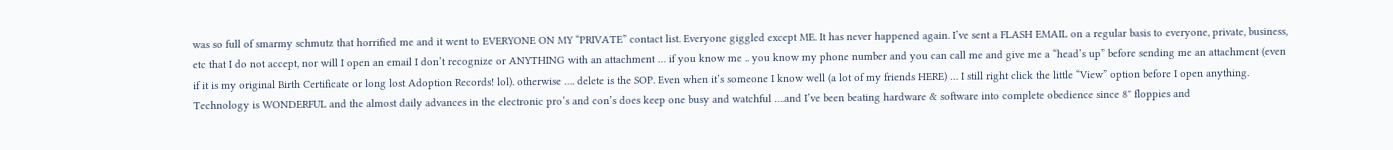was so full of smarmy schmutz that horrified me and it went to EVERYONE ON MY “PRIVATE” contact list. Everyone giggled except ME. It has never happened again. I’ve sent a FLASH EMAIL on a regular basis to everyone, private, business, etc that I do not accept, nor will I open an email I don’t recognize or ANYTHING with an attachment … if you know me .. you know my phone number and you can call me and give me a “head’s up” before sending me an attachment (even if it is my original Birth Certificate or long lost Adoption Records! lol). otherwise …. delete is the SOP. Even when it’s someone I know well (a lot of my friends HERE) … I still right click the little “View” option before I open anything. Technology is WONDERFUL and the almost daily advances in the electronic pro’s and con’s does keep one busy and watchful ….and I’ve been beating hardware & software into complete obedience since 8″ floppies and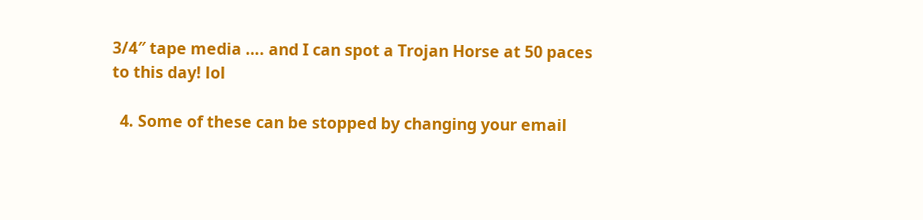3/4″ tape media …. and I can spot a Trojan Horse at 50 paces to this day! lol

  4. Some of these can be stopped by changing your email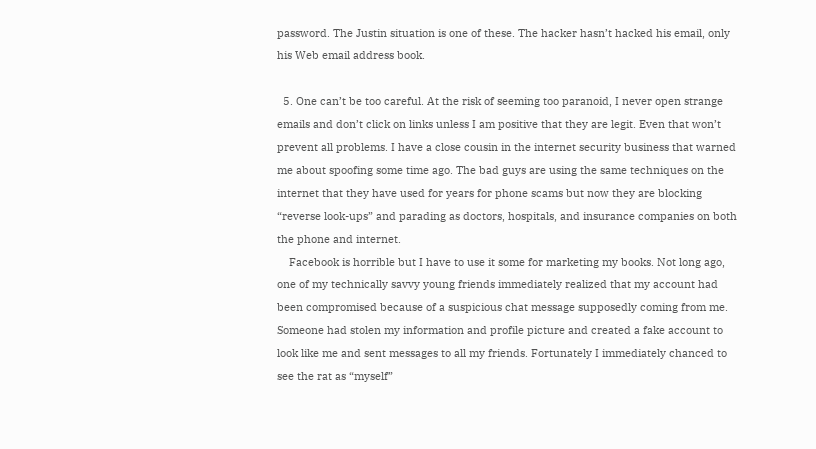password. The Justin situation is one of these. The hacker hasn’t hacked his email, only his Web email address book.

  5. One can’t be too careful. At the risk of seeming too paranoid, I never open strange emails and don’t click on links unless I am positive that they are legit. Even that won’t prevent all problems. I have a close cousin in the internet security business that warned me about spoofing some time ago. The bad guys are using the same techniques on the internet that they have used for years for phone scams but now they are blocking “reverse look-ups” and parading as doctors, hospitals, and insurance companies on both the phone and internet.
    Facebook is horrible but I have to use it some for marketing my books. Not long ago, one of my technically savvy young friends immediately realized that my account had been compromised because of a suspicious chat message supposedly coming from me. Someone had stolen my information and profile picture and created a fake account to look like me and sent messages to all my friends. Fortunately I immediately chanced to see the rat as “myself”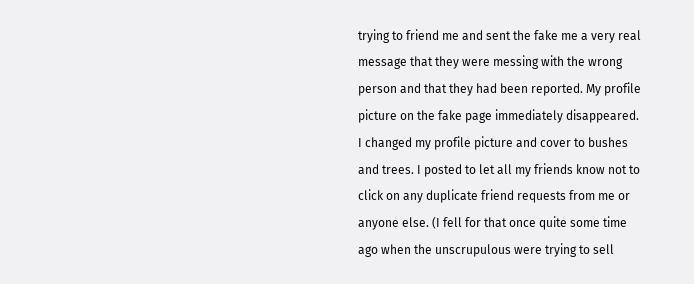trying to friend me and sent the fake me a very real message that they were messing with the wrong person and that they had been reported. My profile picture on the fake page immediately disappeared. I changed my profile picture and cover to bushes and trees. I posted to let all my friends know not to click on any duplicate friend requests from me or anyone else. (I fell for that once quite some time ago when the unscrupulous were trying to sell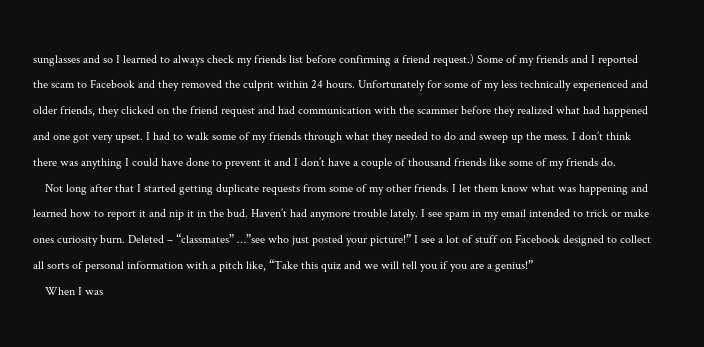sunglasses and so I learned to always check my friends list before confirming a friend request.) Some of my friends and I reported the scam to Facebook and they removed the culprit within 24 hours. Unfortunately for some of my less technically experienced and older friends, they clicked on the friend request and had communication with the scammer before they realized what had happened and one got very upset. I had to walk some of my friends through what they needed to do and sweep up the mess. I don’t think there was anything I could have done to prevent it and I don’t have a couple of thousand friends like some of my friends do.
    Not long after that I started getting duplicate requests from some of my other friends. I let them know what was happening and learned how to report it and nip it in the bud. Haven’t had anymore trouble lately. I see spam in my email intended to trick or make ones curiosity burn. Deleted – “classmates” …”see who just posted your picture!” I see a lot of stuff on Facebook designed to collect all sorts of personal information with a pitch like, “Take this quiz and we will tell you if you are a genius!”
    When I was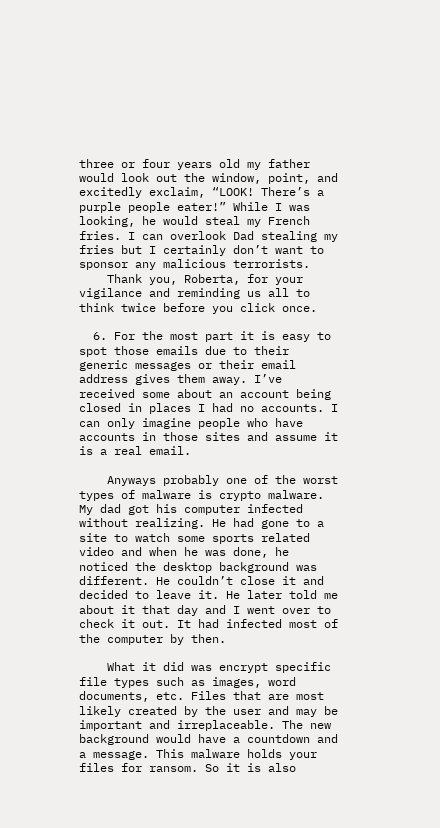three or four years old my father would look out the window, point, and excitedly exclaim, “LOOK! There’s a purple people eater!” While I was looking, he would steal my French fries. I can overlook Dad stealing my fries but I certainly don’t want to sponsor any malicious terrorists.
    Thank you, Roberta, for your vigilance and reminding us all to think twice before you click once.

  6. For the most part it is easy to spot those emails due to their generic messages or their email address gives them away. I’ve received some about an account being closed in places I had no accounts. I can only imagine people who have accounts in those sites and assume it is a real email.

    Anyways probably one of the worst types of malware is crypto malware. My dad got his computer infected without realizing. He had gone to a site to watch some sports related video and when he was done, he noticed the desktop background was different. He couldn’t close it and decided to leave it. He later told me about it that day and I went over to check it out. It had infected most of the computer by then.

    What it did was encrypt specific file types such as images, word documents, etc. Files that are most likely created by the user and may be important and irreplaceable. The new background would have a countdown and a message. This malware holds your files for ransom. So it is also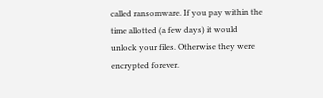called ransomware. If you pay within the time allotted (a few days) it would unlock your files. Otherwise they were encrypted forever.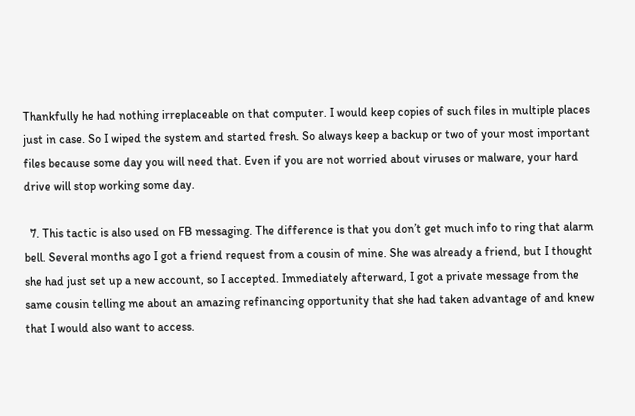Thankfully he had nothing irreplaceable on that computer. I would keep copies of such files in multiple places just in case. So I wiped the system and started fresh. So always keep a backup or two of your most important files because some day you will need that. Even if you are not worried about viruses or malware, your hard drive will stop working some day.

  7. This tactic is also used on FB messaging. The difference is that you don’t get much info to ring that alarm bell. Several months ago I got a friend request from a cousin of mine. She was already a friend, but I thought she had just set up a new account, so I accepted. Immediately afterward, I got a private message from the same cousin telling me about an amazing refinancing opportunity that she had taken advantage of and knew that I would also want to access.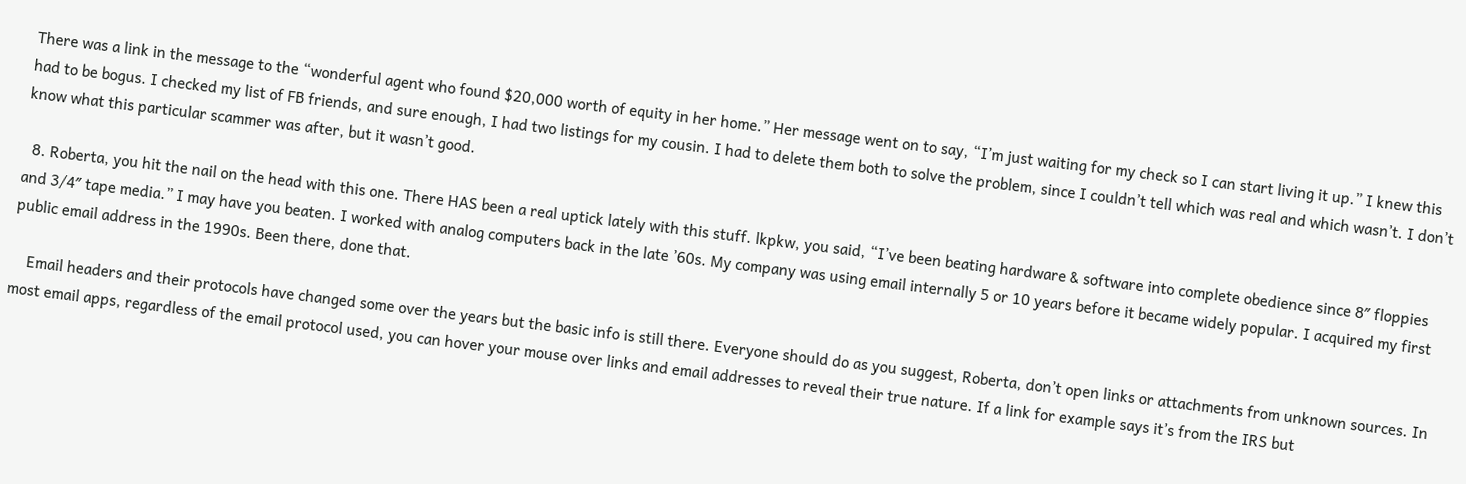There was a link in the message to the “wonderful agent who found $20,000 worth of equity in her home.” Her message went on to say, “I’m just waiting for my check so I can start living it up.” I knew this had to be bogus. I checked my list of FB friends, and sure enough, I had two listings for my cousin. I had to delete them both to solve the problem, since I couldn’t tell which was real and which wasn’t. I don’t know what this particular scammer was after, but it wasn’t good.

  8. Roberta, you hit the nail on the head with this one. There HAS been a real uptick lately with this stuff. lkpkw, you said, “I’ve been beating hardware & software into complete obedience since 8″ floppies and 3/4″ tape media.” I may have you beaten. I worked with analog computers back in the late ’60s. My company was using email internally 5 or 10 years before it became widely popular. I acquired my first public email address in the 1990s. Been there, done that.

    Email headers and their protocols have changed some over the years but the basic info is still there. Everyone should do as you suggest, Roberta, don’t open links or attachments from unknown sources. In most email apps, regardless of the email protocol used, you can hover your mouse over links and email addresses to reveal their true nature. If a link for example says it’s from the IRS but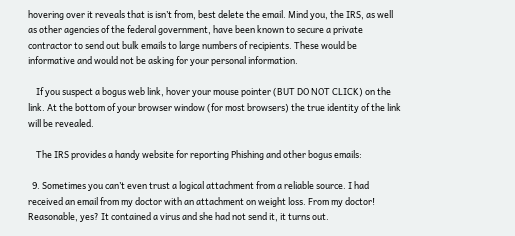hovering over it reveals that is isn’t from, best delete the email. Mind you, the IRS, as well as other agencies of the federal government, have been known to secure a private contractor to send out bulk emails to large numbers of recipients. These would be informative and would not be asking for your personal information.

    If you suspect a bogus web link, hover your mouse pointer (BUT DO NOT CLICK) on the link. At the bottom of your browser window (for most browsers) the true identity of the link will be revealed.

    The IRS provides a handy website for reporting Phishing and other bogus emails:

  9. Sometimes you can’t even trust a logical attachment from a reliable source. I had received an email from my doctor with an attachment on weight loss. From my doctor! Reasonable, yes? It contained a virus and she had not send it, it turns out.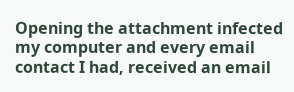Opening the attachment infected my computer and every email contact I had, received an email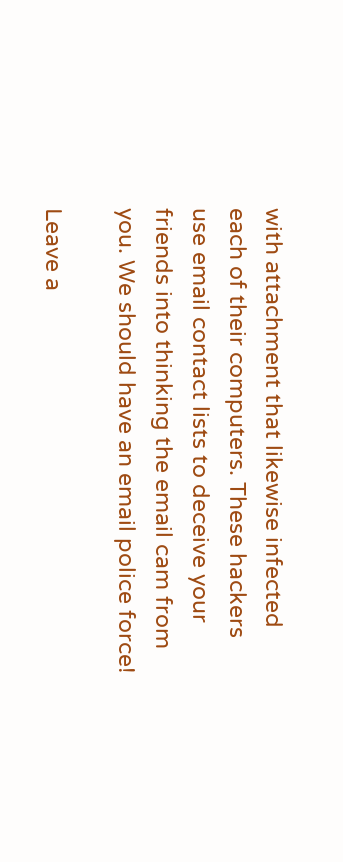with attachment that likewise infected each of their computers. These hackers use email contact lists to deceive your friends into thinking the email cam from you. We should have an email police force!

Leave a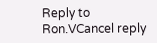Reply to Ron.VCancel reply